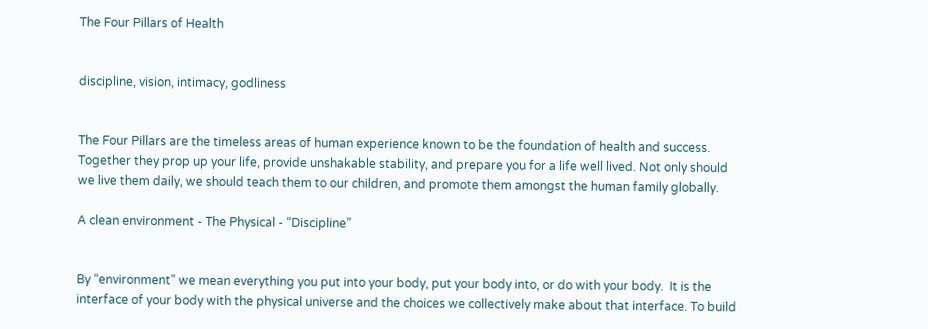The Four Pillars of Health


discipline, vision, intimacy, godliness


The Four Pillars are the timeless areas of human experience known to be the foundation of health and success. Together they prop up your life, provide unshakable stability, and prepare you for a life well lived. Not only should we live them daily, we should teach them to our children, and promote them amongst the human family globally.

A clean environment - The Physical - “Discipline”


By “environment” we mean everything you put into your body, put your body into, or do with your body.  It is the interface of your body with the physical universe and the choices we collectively make about that interface. To build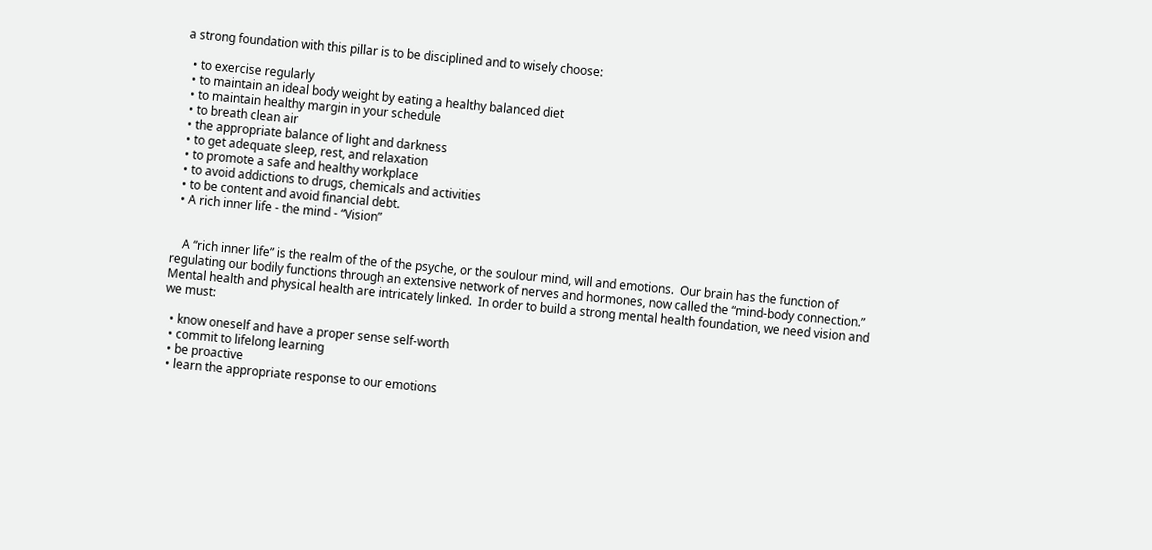a strong foundation with this pillar is to be disciplined and to wisely choose:

  • to exercise regularly
  • to maintain an ideal body weight by eating a healthy balanced diet
  • to maintain healthy margin in your schedule
  • to breath clean air
  • the appropriate balance of light and darkness
  • to get adequate sleep, rest, and relaxation
  • to promote a safe and healthy workplace
  • to avoid addictions to drugs, chemicals and activities
  • to be content and avoid financial debt.
  • A rich inner life - the mind - “Vision”


    A “rich inner life” is the realm of the of the psyche, or the soulour mind, will and emotions.  Our brain has the function of regulating our bodily functions through an extensive network of nerves and hormones, now called the “mind-body connection.” Mental health and physical health are intricately linked.  In order to build a strong mental health foundation, we need vision and we must:

  • know oneself and have a proper sense self-worth
  • commit to lifelong learning
  • be proactive
  • learn the appropriate response to our emotions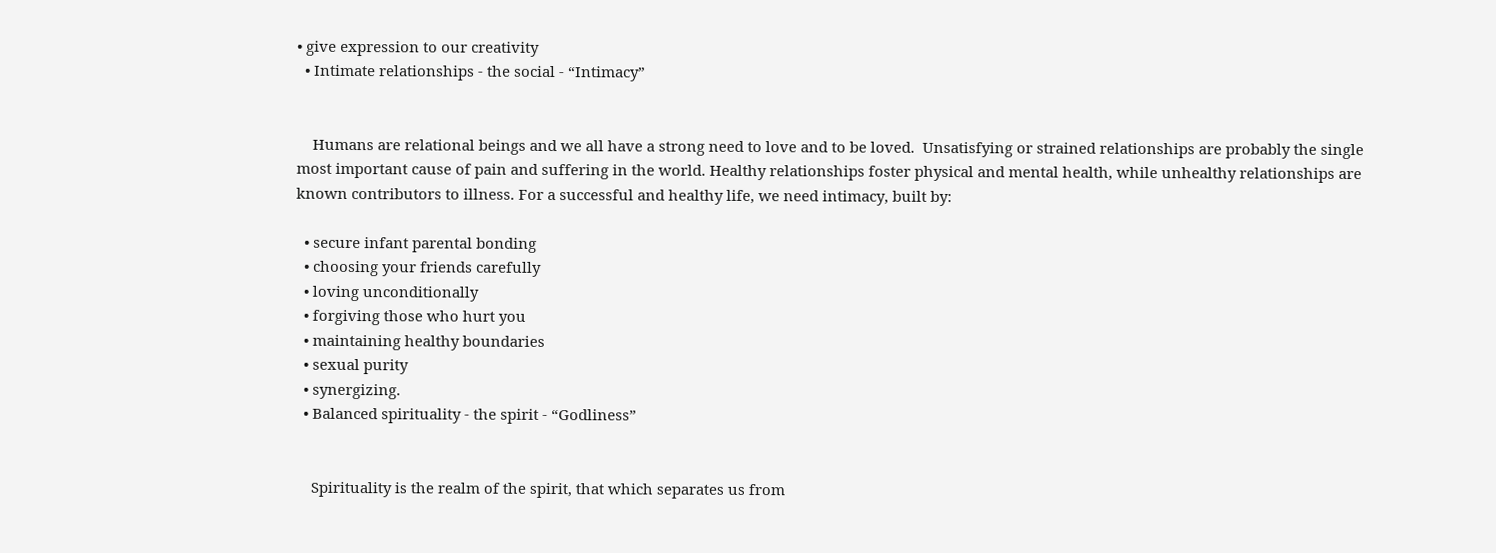• give expression to our creativity
  • Intimate relationships - the social - “Intimacy”


    Humans are relational beings and we all have a strong need to love and to be loved.  Unsatisfying or strained relationships are probably the single most important cause of pain and suffering in the world. Healthy relationships foster physical and mental health, while unhealthy relationships are known contributors to illness. For a successful and healthy life, we need intimacy, built by:

  • secure infant parental bonding
  • choosing your friends carefully
  • loving unconditionally
  • forgiving those who hurt you
  • maintaining healthy boundaries
  • sexual purity
  • synergizing.
  • Balanced spirituality - the spirit - “Godliness”


    Spirituality is the realm of the spirit, that which separates us from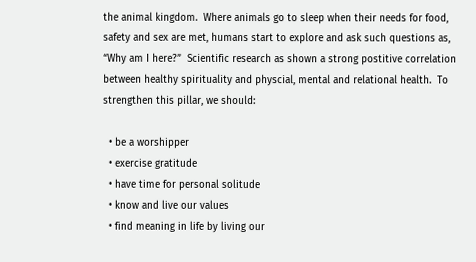the animal kingdom.  Where animals go to sleep when their needs for food, safety and sex are met, humans start to explore and ask such questions as, “Why am I here?”  Scientific research as shown a strong postitive correlation between healthy spirituality and physcial, mental and relational health.  To strengthen this pillar, we should:

  • be a worshipper
  • exercise gratitude
  • have time for personal solitude
  • know and live our values
  • find meaning in life by living our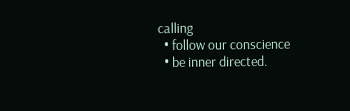calling
  • follow our conscience
  • be inner directed.